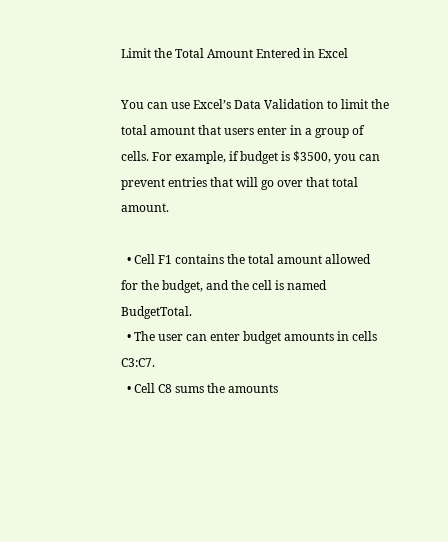Limit the Total Amount Entered in Excel

You can use Excel’s Data Validation to limit the total amount that users enter in a group of cells. For example, if budget is $3500, you can prevent entries that will go over that total amount.

  • Cell F1 contains the total amount allowed for the budget, and the cell is named BudgetTotal.
  • The user can enter budget amounts in cells C3:C7.
  • Cell C8 sums the amounts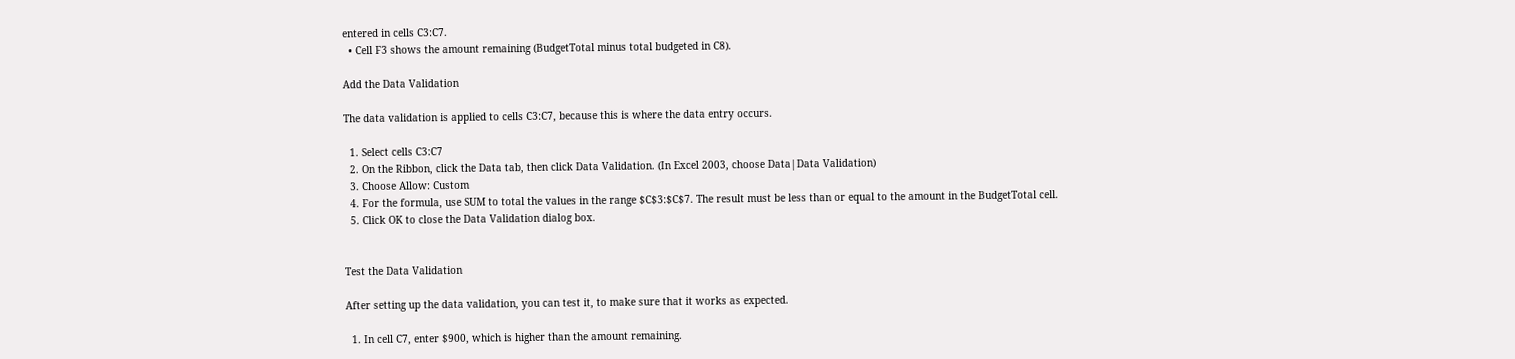entered in cells C3:C7.
  • Cell F3 shows the amount remaining (BudgetTotal minus total budgeted in C8).

Add the Data Validation

The data validation is applied to cells C3:C7, because this is where the data entry occurs.

  1. Select cells C3:C7
  2. On the Ribbon, click the Data tab, then click Data Validation. (In Excel 2003, choose Data|Data Validation)
  3. Choose Allow: Custom
  4. For the formula, use SUM to total the values in the range $C$3:$C$7. The result must be less than or equal to the amount in the BudgetTotal cell.
  5. Click OK to close the Data Validation dialog box.


Test the Data Validation

After setting up the data validation, you can test it, to make sure that it works as expected.

  1. In cell C7, enter $900, which is higher than the amount remaining.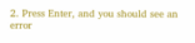2. Press Enter, and you should see an error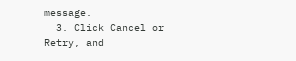message.
  3. Click Cancel or Retry, and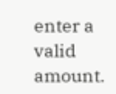enter a valid amount.